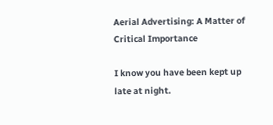Aerial Advertising: A Matter of Critical Importance

I know you have been kept up late at night.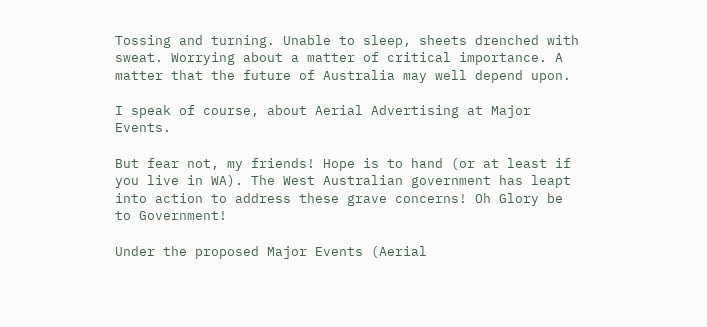Tossing and turning. Unable to sleep, sheets drenched with sweat. Worrying about a matter of critical importance. A matter that the future of Australia may well depend upon.

I speak of course, about Aerial Advertising at Major Events.

But fear not, my friends! Hope is to hand (or at least if you live in WA). The West Australian government has leapt into action to address these grave concerns! Oh Glory be to Government!

Under the proposed Major Events (Aerial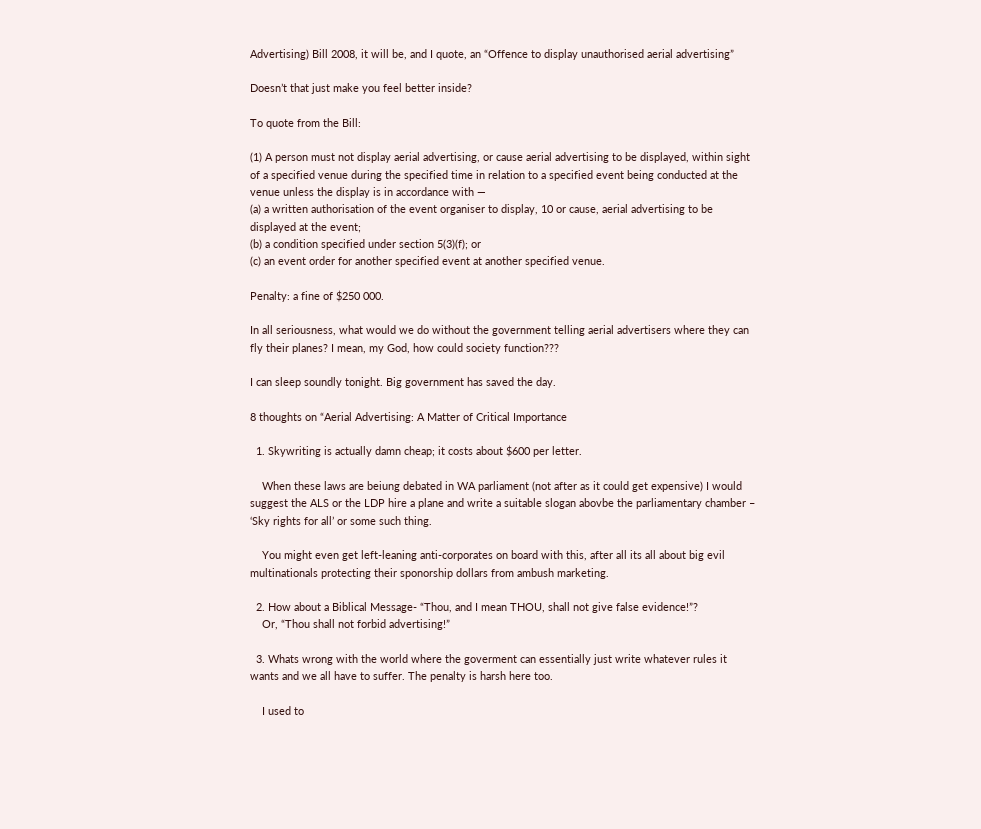Advertising) Bill 2008, it will be, and I quote, an “Offence to display unauthorised aerial advertising”

Doesn’t that just make you feel better inside?

To quote from the Bill:

(1) A person must not display aerial advertising, or cause aerial advertising to be displayed, within sight of a specified venue during the specified time in relation to a specified event being conducted at the venue unless the display is in accordance with —
(a) a written authorisation of the event organiser to display, 10 or cause, aerial advertising to be displayed at the event;
(b) a condition specified under section 5(3)(f); or
(c) an event order for another specified event at another specified venue.

Penalty: a fine of $250 000.

In all seriousness, what would we do without the government telling aerial advertisers where they can fly their planes? I mean, my God, how could society function???

I can sleep soundly tonight. Big government has saved the day.

8 thoughts on “Aerial Advertising: A Matter of Critical Importance

  1. Skywriting is actually damn cheap; it costs about $600 per letter.

    When these laws are beiung debated in WA parliament (not after as it could get expensive) I would suggest the ALS or the LDP hire a plane and write a suitable slogan abovbe the parliamentary chamber – ‘Sky rights for all’ or some such thing.

    You might even get left-leaning anti-corporates on board with this, after all its all about big evil multinationals protecting their sponorship dollars from ambush marketing.

  2. How about a Biblical Message- “Thou, and I mean THOU, shall not give false evidence!”?
    Or, “Thou shall not forbid advertising!”

  3. Whats wrong with the world where the goverment can essentially just write whatever rules it wants and we all have to suffer. The penalty is harsh here too.

    I used to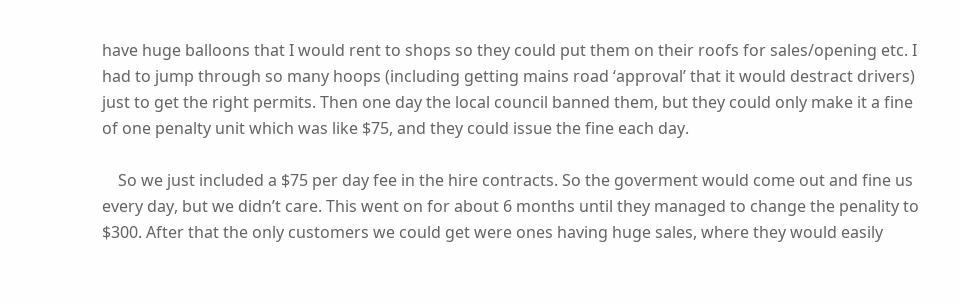have huge balloons that I would rent to shops so they could put them on their roofs for sales/opening etc. I had to jump through so many hoops (including getting mains road ‘approval’ that it would destract drivers) just to get the right permits. Then one day the local council banned them, but they could only make it a fine of one penalty unit which was like $75, and they could issue the fine each day.

    So we just included a $75 per day fee in the hire contracts. So the goverment would come out and fine us every day, but we didn’t care. This went on for about 6 months until they managed to change the penality to $300. After that the only customers we could get were ones having huge sales, where they would easily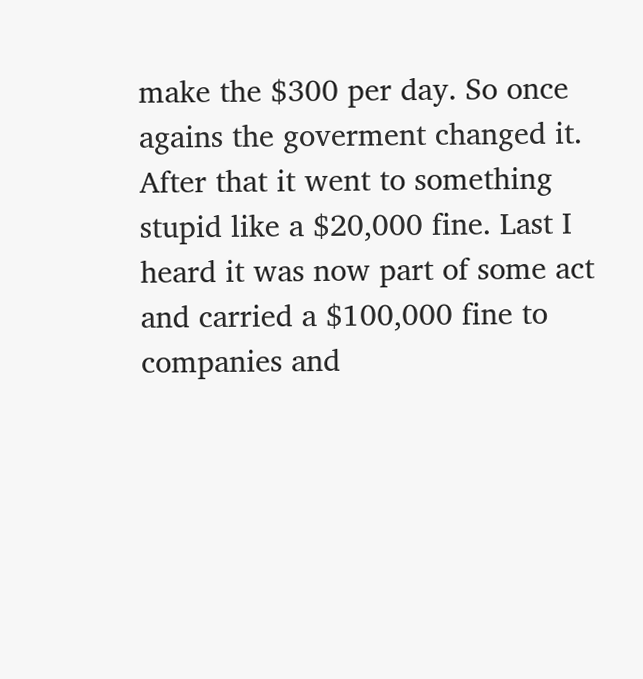make the $300 per day. So once agains the goverment changed it. After that it went to something stupid like a $20,000 fine. Last I heard it was now part of some act and carried a $100,000 fine to companies and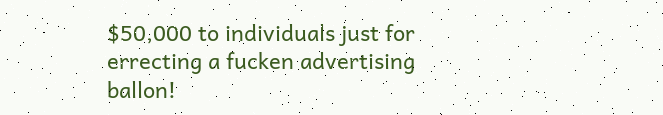$50,000 to individuals just for errecting a fucken advertising ballon!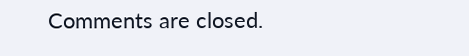Comments are closed.